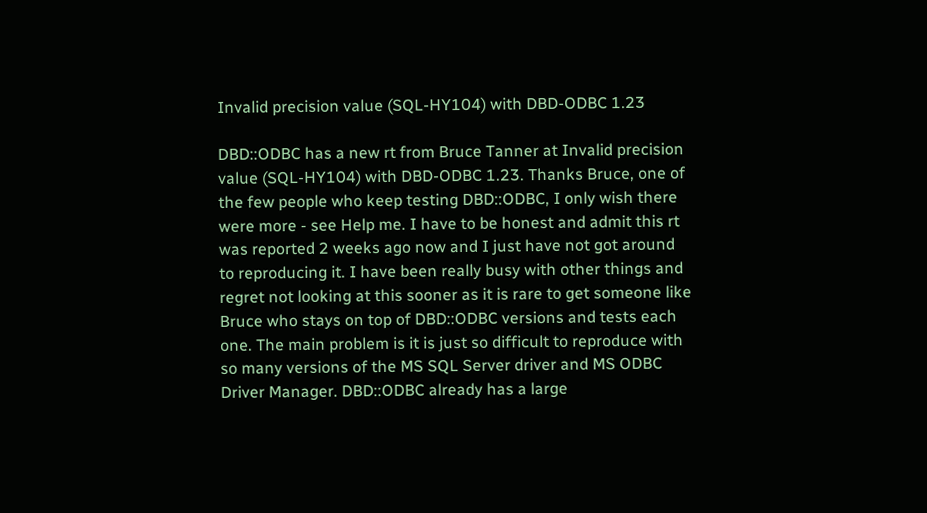Invalid precision value (SQL-HY104) with DBD-ODBC 1.23

DBD::ODBC has a new rt from Bruce Tanner at Invalid precision value (SQL-HY104) with DBD-ODBC 1.23. Thanks Bruce, one of the few people who keep testing DBD::ODBC, I only wish there were more - see Help me. I have to be honest and admit this rt was reported 2 weeks ago now and I just have not got around to reproducing it. I have been really busy with other things and regret not looking at this sooner as it is rare to get someone like Bruce who stays on top of DBD::ODBC versions and tests each one. The main problem is it is just so difficult to reproduce with so many versions of the MS SQL Server driver and MS ODBC Driver Manager. DBD::ODBC already has a large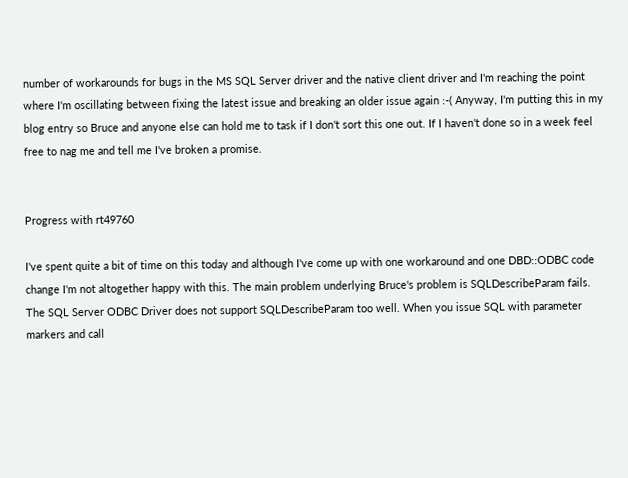number of workarounds for bugs in the MS SQL Server driver and the native client driver and I'm reaching the point where I'm oscillating between fixing the latest issue and breaking an older issue again :-( Anyway, I'm putting this in my blog entry so Bruce and anyone else can hold me to task if I don't sort this one out. If I haven't done so in a week feel free to nag me and tell me I've broken a promise.


Progress with rt49760

I've spent quite a bit of time on this today and although I've come up with one workaround and one DBD::ODBC code change I'm not altogether happy with this. The main problem underlying Bruce's problem is SQLDescribeParam fails. The SQL Server ODBC Driver does not support SQLDescribeParam too well. When you issue SQL with parameter markers and call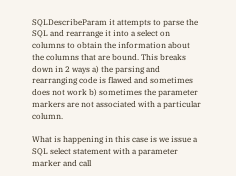SQLDescribeParam it attempts to parse the SQL and rearrange it into a select on columns to obtain the information about the columns that are bound. This breaks down in 2 ways a) the parsing and rearranging code is flawed and sometimes does not work b) sometimes the parameter markers are not associated with a particular column.

What is happening in this case is we issue a SQL select statement with a parameter marker and call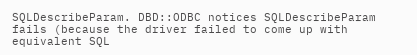SQLDescribeParam. DBD::ODBC notices SQLDescribeParam fails (because the driver failed to come up with equivalent SQL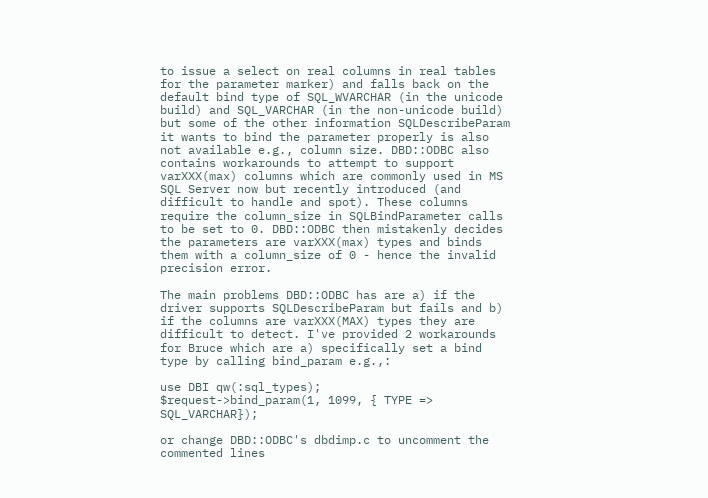to issue a select on real columns in real tables for the parameter marker) and falls back on the default bind type of SQL_WVARCHAR (in the unicode build) and SQL_VARCHAR (in the non-unicode build) but some of the other information SQLDescribeParam it wants to bind the parameter properly is also not available e.g., column size. DBD::ODBC also contains workarounds to attempt to support varXXX(max) columns which are commonly used in MS SQL Server now but recently introduced (and difficult to handle and spot). These columns require the column_size in SQLBindParameter calls to be set to 0. DBD::ODBC then mistakenly decides the parameters are varXXX(max) types and binds them with a column_size of 0 - hence the invalid precision error.

The main problems DBD::ODBC has are a) if the driver supports SQLDescribeParam but fails and b) if the columns are varXXX(MAX) types they are difficult to detect. I've provided 2 workarounds for Bruce which are a) specifically set a bind type by calling bind_param e.g.,:

use DBI qw(:sql_types);
$request->bind_param(1, 1099, { TYPE => SQL_VARCHAR});

or change DBD::ODBC's dbdimp.c to uncomment the commented lines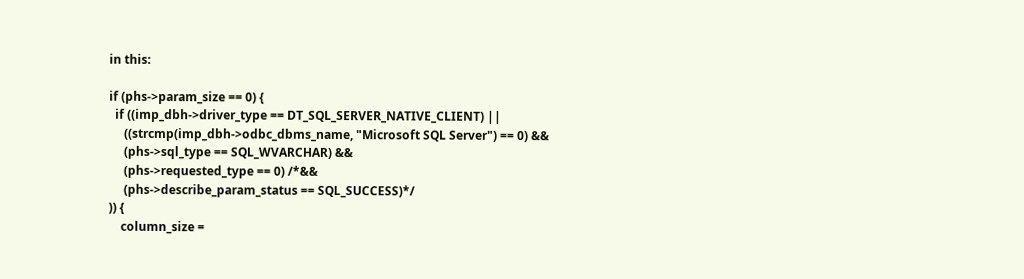in this:

if (phs->param_size == 0) {
  if ((imp_dbh->driver_type == DT_SQL_SERVER_NATIVE_CLIENT) ||
     ((strcmp(imp_dbh->odbc_dbms_name, "Microsoft SQL Server") == 0) &&
     (phs->sql_type == SQL_WVARCHAR) &&
     (phs->requested_type == 0) /*&&
     (phs->describe_param_status == SQL_SUCCESS)*/
)) {
    column_size =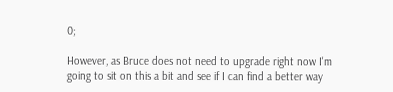0;

However, as Bruce does not need to upgrade right now I'm going to sit on this a bit and see if I can find a better way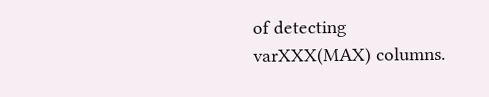of detecting varXXX(MAX) columns.